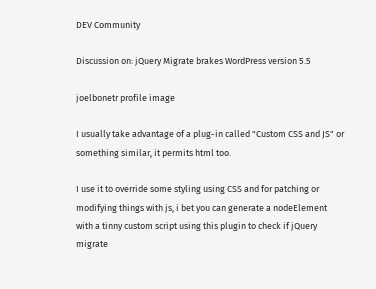DEV Community

Discussion on: jQuery Migrate brakes WordPress version 5.5

joelbonetr profile image

I usually take advantage of a plug-in called "Custom CSS and JS" or something similar, it permits html too.

I use it to override some styling using CSS and for patching or modifying things with js, i bet you can generate a nodeElement with a tinny custom script using this plugin to check if jQuery migrate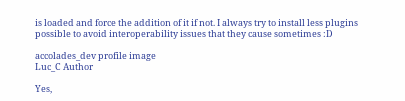is loaded and force the addition of it if not. I always try to install less plugins possible to avoid interoperability issues that they cause sometimes :D

accolades_dev profile image
Luc_C Author

Yes,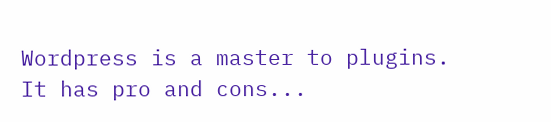Wordpress is a master to plugins. It has pro and cons...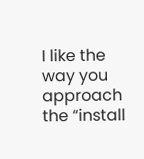I like the way you approach the “install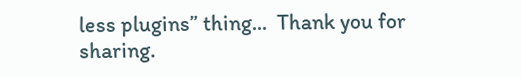less plugins” thing...  Thank you for sharing.